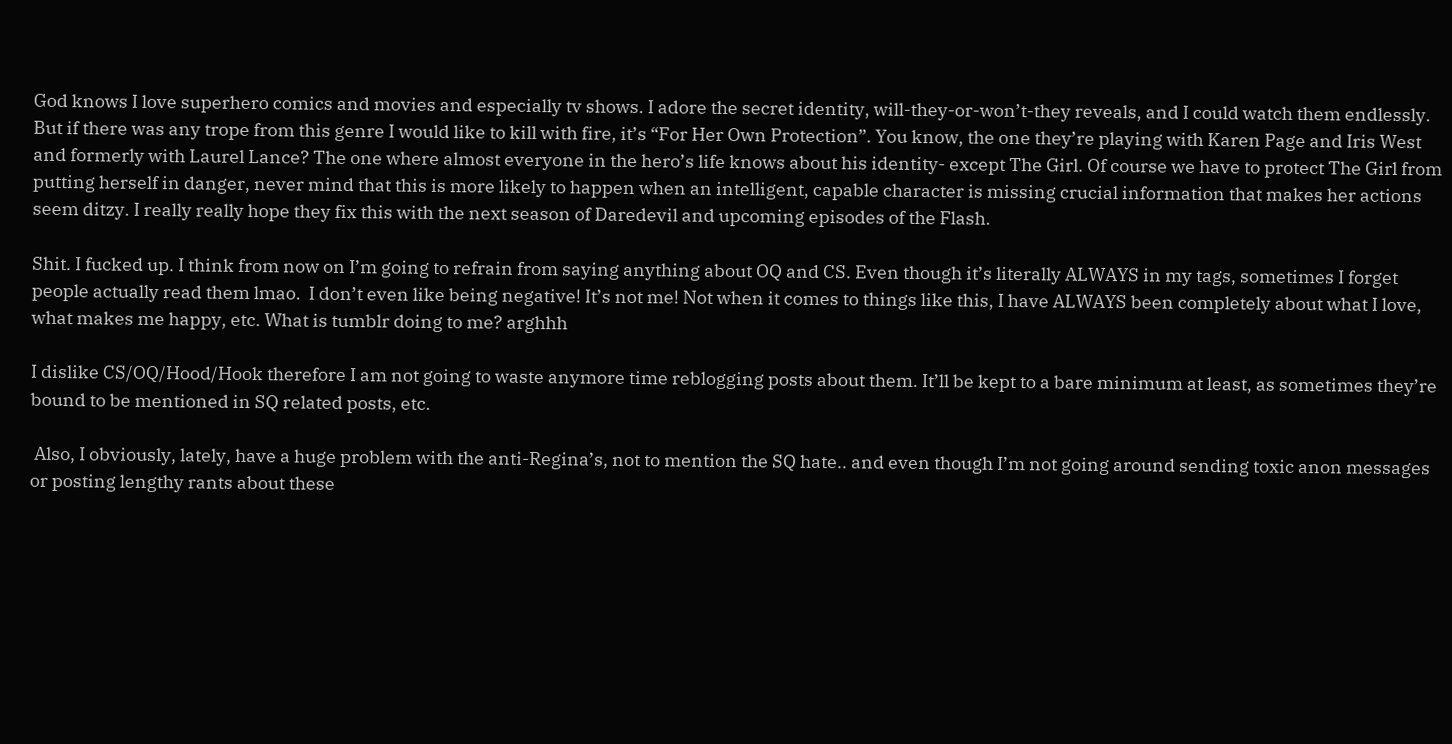God knows I love superhero comics and movies and especially tv shows. I adore the secret identity, will-they-or-won’t-they reveals, and I could watch them endlessly. But if there was any trope from this genre I would like to kill with fire, it’s “For Her Own Protection”. You know, the one they’re playing with Karen Page and Iris West and formerly with Laurel Lance? The one where almost everyone in the hero’s life knows about his identity- except The Girl. Of course we have to protect The Girl from putting herself in danger, never mind that this is more likely to happen when an intelligent, capable character is missing crucial information that makes her actions seem ditzy. I really really hope they fix this with the next season of Daredevil and upcoming episodes of the Flash.

Shit. I fucked up. I think from now on I’m going to refrain from saying anything about OQ and CS. Even though it’s literally ALWAYS in my tags, sometimes I forget people actually read them lmao.  I don’t even like being negative! It’s not me! Not when it comes to things like this, I have ALWAYS been completely about what I love, what makes me happy, etc. What is tumblr doing to me? arghhh

I dislike CS/OQ/Hood/Hook therefore I am not going to waste anymore time reblogging posts about them. It’ll be kept to a bare minimum at least, as sometimes they’re bound to be mentioned in SQ related posts, etc.

 Also, I obviously, lately, have a huge problem with the anti-Regina’s, not to mention the SQ hate.. and even though I’m not going around sending toxic anon messages or posting lengthy rants about these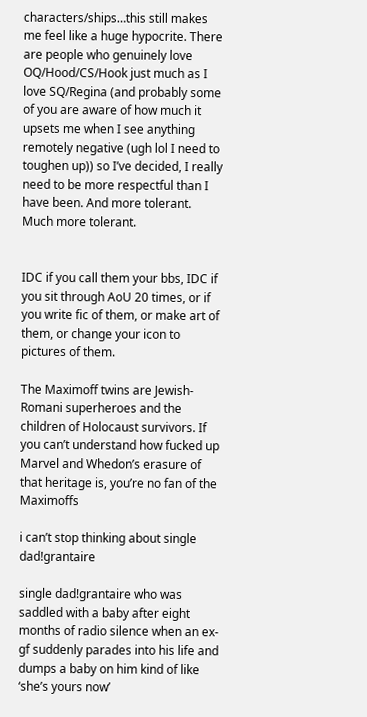characters/ships…this still makes me feel like a huge hypocrite. There are people who genuinely love OQ/Hood/CS/Hook just much as I love SQ/Regina (and probably some of you are aware of how much it upsets me when I see anything remotely negative (ugh lol I need to toughen up)) so I’ve decided, I really need to be more respectful than I have been. And more tolerant. Much more tolerant.


IDC if you call them your bbs, IDC if you sit through AoU 20 times, or if you write fic of them, or make art of them, or change your icon to pictures of them.

The Maximoff twins are Jewish-Romani superheroes and the children of Holocaust survivors. If you can’t understand how fucked up Marvel and Whedon’s erasure of that heritage is, you’re no fan of the Maximoffs

i can’t stop thinking about single dad!grantaire

single dad!grantaire who was saddled with a baby after eight months of radio silence when an ex-gf suddenly parades into his life and dumps a baby on him kind of like ‘she’s yours now’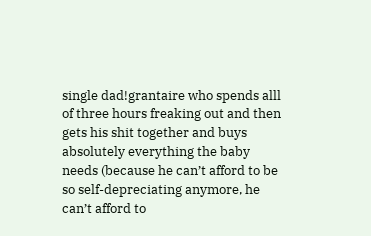single dad!grantaire who spends alll of three hours freaking out and then gets his shit together and buys absolutely everything the baby needs (because he can’t afford to be so self-depreciating anymore, he can’t afford to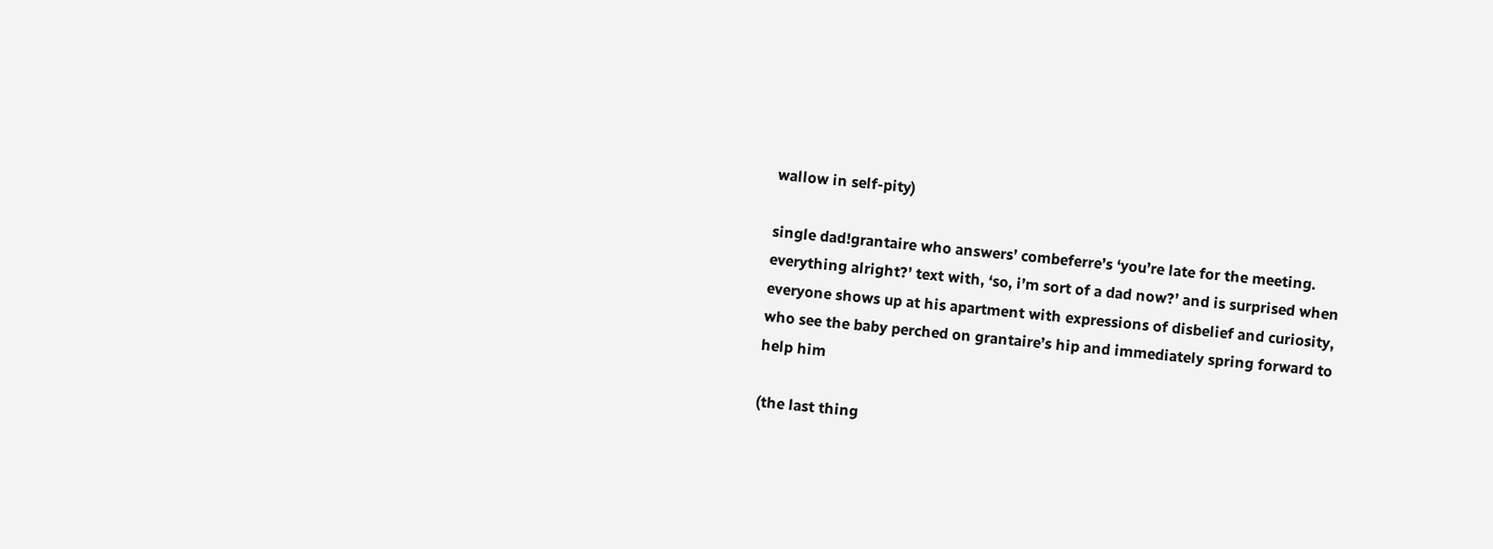wallow in self-pity)

single dad!grantaire who answers’ combeferre’s ‘you’re late for the meeting. everything alright?’ text with, ‘so, i’m sort of a dad now?’ and is surprised when everyone shows up at his apartment with expressions of disbelief and curiosity, who see the baby perched on grantaire’s hip and immediately spring forward to help him

(the last thing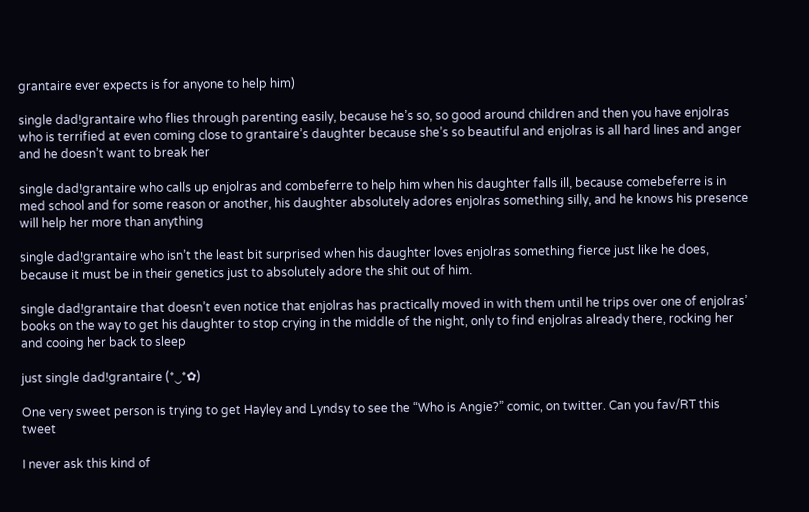grantaire ever expects is for anyone to help him)

single dad!grantaire who flies through parenting easily, because he’s so, so good around children and then you have enjolras who is terrified at even coming close to grantaire’s daughter because she’s so beautiful and enjolras is all hard lines and anger and he doesn’t want to break her

single dad!grantaire who calls up enjolras and combeferre to help him when his daughter falls ill, because comebeferre is in med school and for some reason or another, his daughter absolutely adores enjolras something silly, and he knows his presence will help her more than anything

single dad!grantaire who isn’t the least bit surprised when his daughter loves enjolras something fierce just like he does, because it must be in their genetics just to absolutely adore the shit out of him.

single dad!grantaire that doesn’t even notice that enjolras has practically moved in with them until he trips over one of enjolras’ books on the way to get his daughter to stop crying in the middle of the night, only to find enjolras already there, rocking her and cooing her back to sleep

just single dad!grantaire (*‿*✿)

One very sweet person is trying to get Hayley and Lyndsy to see the “Who is Angie?” comic, on twitter. Can you fav/RT this tweet

I never ask this kind of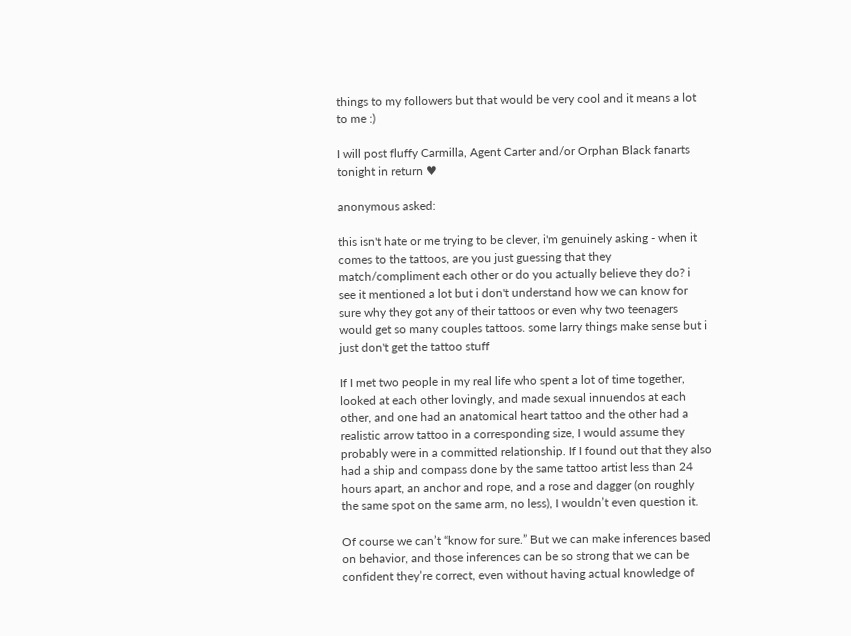things to my followers but that would be very cool and it means a lot to me :)

I will post fluffy Carmilla, Agent Carter and/or Orphan Black fanarts tonight in return ♥

anonymous asked:

this isn't hate or me trying to be clever, i'm genuinely asking - when it comes to the tattoos, are you just guessing that they match/compliment each other or do you actually believe they do? i see it mentioned a lot but i don't understand how we can know for sure why they got any of their tattoos or even why two teenagers would get so many couples tattoos. some larry things make sense but i just don't get the tattoo stuff

If I met two people in my real life who spent a lot of time together, looked at each other lovingly, and made sexual innuendos at each other, and one had an anatomical heart tattoo and the other had a realistic arrow tattoo in a corresponding size, I would assume they probably were in a committed relationship. If I found out that they also had a ship and compass done by the same tattoo artist less than 24 hours apart, an anchor and rope, and a rose and dagger (on roughly the same spot on the same arm, no less), I wouldn’t even question it.

Of course we can’t “know for sure.” But we can make inferences based on behavior, and those inferences can be so strong that we can be confident they’re correct, even without having actual knowledge of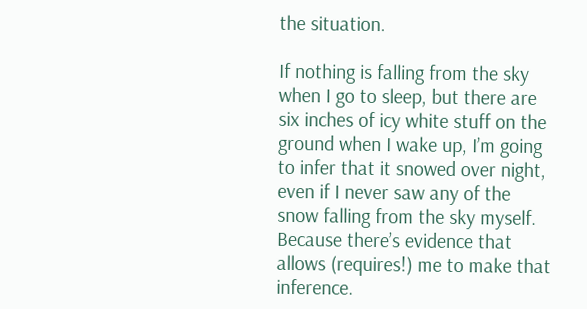the situation.

If nothing is falling from the sky when I go to sleep, but there are six inches of icy white stuff on the ground when I wake up, I’m going to infer that it snowed over night, even if I never saw any of the snow falling from the sky myself. Because there’s evidence that allows (requires!) me to make that inference.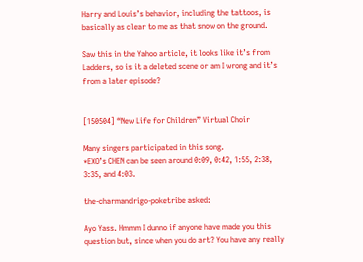Harry and Louis’s behavior, including the tattoos, is basically as clear to me as that snow on the ground.

Saw this in the Yahoo article, it looks like it’s from Ladders, so is it a deleted scene or am I wrong and it’s from a later episode?


[150504] “New Life for Children” Virtual Choir

Many singers participated in this song.
*EXO’s CHEN can be seen around 0:09, 0:42, 1:55, 2:38, 3:35, and 4:03.

the-charmandrigo-poketribe asked:

Ayo Yass. Hmmm I dunno if anyone have made you this question but, since when you do art? You have any really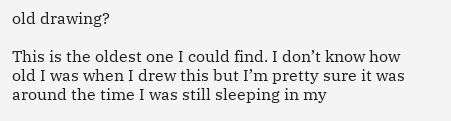old drawing?

This is the oldest one I could find. I don’t know how old I was when I drew this but I’m pretty sure it was around the time I was still sleeping in my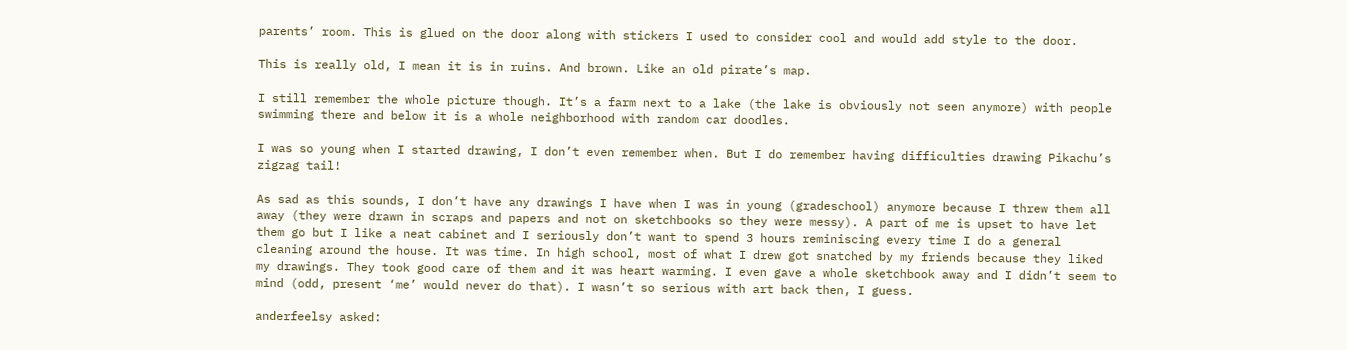parents’ room. This is glued on the door along with stickers I used to consider cool and would add style to the door.

This is really old, I mean it is in ruins. And brown. Like an old pirate’s map.

I still remember the whole picture though. It’s a farm next to a lake (the lake is obviously not seen anymore) with people swimming there and below it is a whole neighborhood with random car doodles.

I was so young when I started drawing, I don’t even remember when. But I do remember having difficulties drawing Pikachu’s zigzag tail!

As sad as this sounds, I don’t have any drawings I have when I was in young (gradeschool) anymore because I threw them all away (they were drawn in scraps and papers and not on sketchbooks so they were messy). A part of me is upset to have let them go but I like a neat cabinet and I seriously don’t want to spend 3 hours reminiscing every time I do a general cleaning around the house. It was time. In high school, most of what I drew got snatched by my friends because they liked my drawings. They took good care of them and it was heart warming. I even gave a whole sketchbook away and I didn’t seem to mind (odd, present ‘me’ would never do that). I wasn’t so serious with art back then, I guess.

anderfeelsy asked: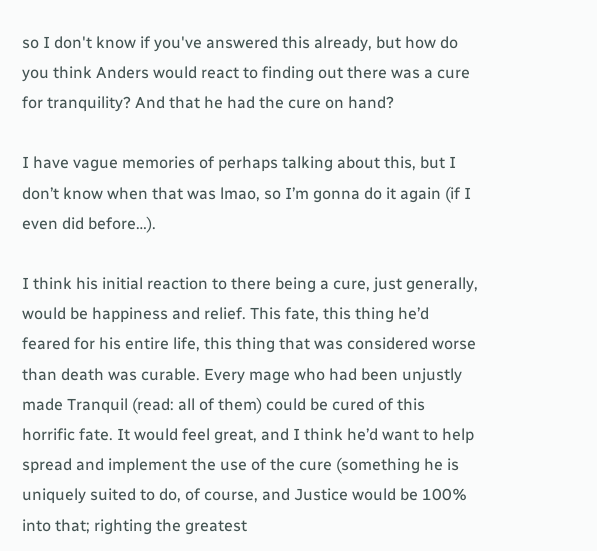so I don't know if you've answered this already, but how do you think Anders would react to finding out there was a cure for tranquility? And that he had the cure on hand?

I have vague memories of perhaps talking about this, but I don’t know when that was lmao, so I’m gonna do it again (if I even did before…).

I think his initial reaction to there being a cure, just generally, would be happiness and relief. This fate, this thing he’d feared for his entire life, this thing that was considered worse than death was curable. Every mage who had been unjustly made Tranquil (read: all of them) could be cured of this horrific fate. It would feel great, and I think he’d want to help spread and implement the use of the cure (something he is uniquely suited to do, of course, and Justice would be 100% into that; righting the greatest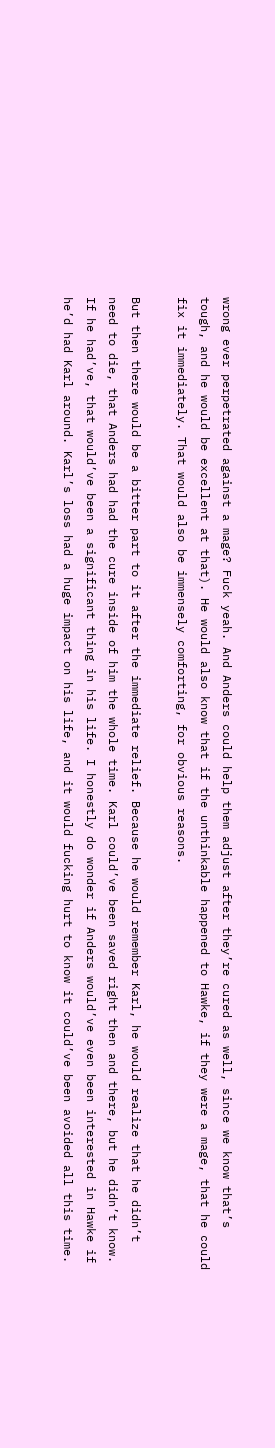wrong ever perpetrated against a mage? Fuck yeah. And Anders could help them adjust after they’re cured as well, since we know that’s tough, and he would be excellent at that). He would also know that if the unthinkable happened to Hawke, if they were a mage, that he could fix it immediately. That would also be immensely comforting, for obvious reasons.

But then there would be a bitter part to it after the immediate relief. Because he would remember Karl, he would realize that he didn’t need to die, that Anders had had the cure inside of him the whole time. Karl could’ve been saved right then and there, but he didn’t know. If he had’ve, that would’ve been a significant thing in his life. I honestly do wonder if Anders would’ve even been interested in Hawke if he’d had Karl around. Karl’s loss had a huge impact on his life, and it would fucking hurt to know it could’ve been avoided all this time.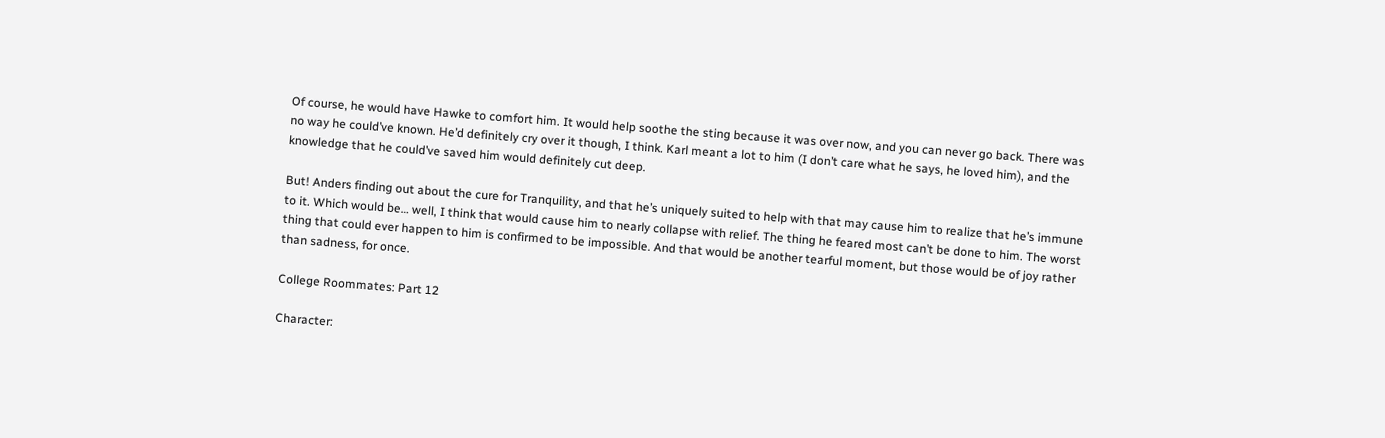Of course, he would have Hawke to comfort him. It would help soothe the sting because it was over now, and you can never go back. There was no way he could’ve known. He’d definitely cry over it though, I think. Karl meant a lot to him (I don’t care what he says, he loved him), and the knowledge that he could’ve saved him would definitely cut deep.

But! Anders finding out about the cure for Tranquility, and that he’s uniquely suited to help with that may cause him to realize that he’s immune to it. Which would be… well, I think that would cause him to nearly collapse with relief. The thing he feared most can’t be done to him. The worst thing that could ever happen to him is confirmed to be impossible. And that would be another tearful moment, but those would be of joy rather than sadness, for once.

College Roommates: Part 12

Character: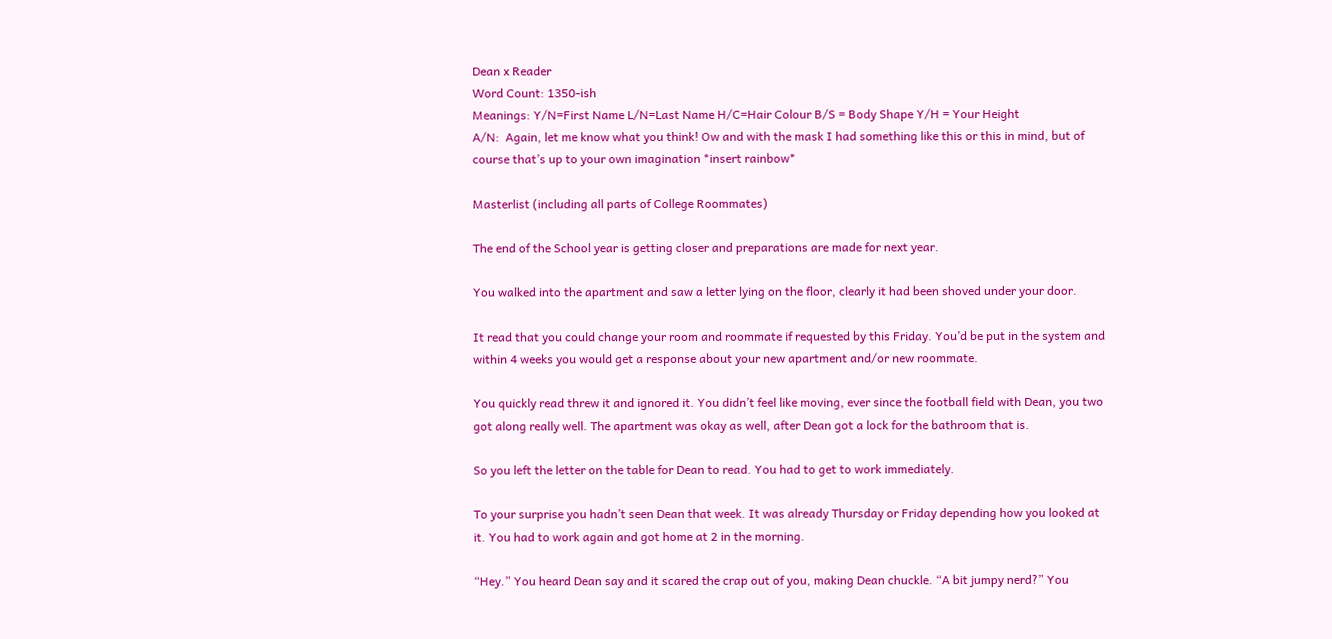Dean x Reader
Word Count: 1350-ish
Meanings: Y/N=First Name L/N=Last Name H/C=Hair Colour B/S = Body Shape Y/H = Your Height
A/N:  Again, let me know what you think! Ow and with the mask I had something like this or this in mind, but of course that’s up to your own imagination *insert rainbow*

Masterlist (including all parts of College Roommates)

The end of the School year is getting closer and preparations are made for next year.

You walked into the apartment and saw a letter lying on the floor, clearly it had been shoved under your door.

It read that you could change your room and roommate if requested by this Friday. You’d be put in the system and within 4 weeks you would get a response about your new apartment and/or new roommate.

You quickly read threw it and ignored it. You didn’t feel like moving, ever since the football field with Dean, you two got along really well. The apartment was okay as well, after Dean got a lock for the bathroom that is.

So you left the letter on the table for Dean to read. You had to get to work immediately.

To your surprise you hadn’t seen Dean that week. It was already Thursday or Friday depending how you looked at it. You had to work again and got home at 2 in the morning.

“Hey.” You heard Dean say and it scared the crap out of you, making Dean chuckle. “A bit jumpy nerd?” You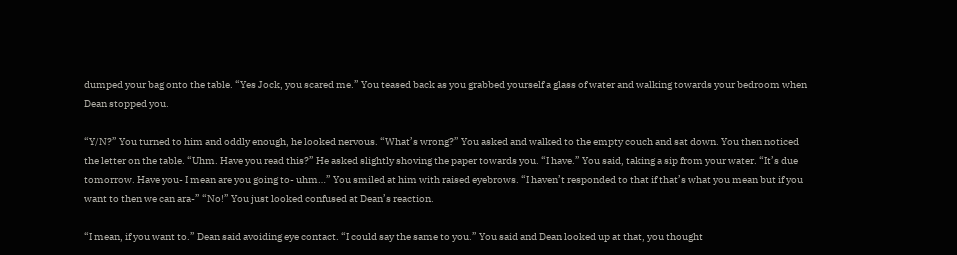dumped your bag onto the table. “Yes Jock, you scared me.” You teased back as you grabbed yourself a glass of water and walking towards your bedroom when Dean stopped you.

“Y/N?” You turned to him and oddly enough, he looked nervous. “What’s wrong?” You asked and walked to the empty couch and sat down. You then noticed the letter on the table. “Uhm. Have you read this?” He asked slightly shoving the paper towards you. “I have.” You said, taking a sip from your water. “It’s due tomorrow. Have you- I mean are you going to- uhm…” You smiled at him with raised eyebrows. “I haven’t responded to that if that’s what you mean but if you want to then we can ara-” “No!” You just looked confused at Dean’s reaction.

“I mean, if you want to.” Dean said avoiding eye contact. “I could say the same to you.” You said and Dean looked up at that, you thought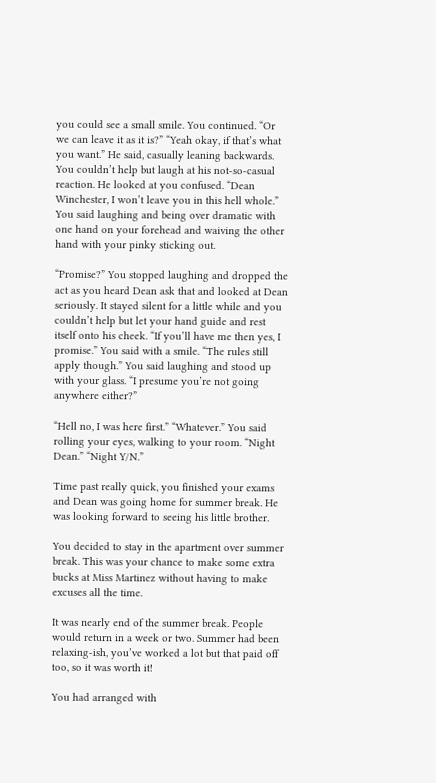you could see a small smile. You continued. “Or we can leave it as it is?” “Yeah okay, if that’s what you want.” He said, casually leaning backwards. You couldn’t help but laugh at his not-so-casual reaction. He looked at you confused. “Dean Winchester, I won’t leave you in this hell whole.” You said laughing and being over dramatic with one hand on your forehead and waiving the other hand with your pinky sticking out.

“Promise?” You stopped laughing and dropped the act as you heard Dean ask that and looked at Dean seriously. It stayed silent for a little while and you couldn’t help but let your hand guide and rest itself onto his cheek. “If you’ll have me then yes, I promise.” You said with a smile. “The rules still apply though.” You said laughing and stood up with your glass. “I presume you’re not going anywhere either?”

“Hell no, I was here first.” “Whatever.” You said rolling your eyes, walking to your room. “Night Dean.” “Night Y/N.”

Time past really quick, you finished your exams and Dean was going home for summer break. He was looking forward to seeing his little brother.

You decided to stay in the apartment over summer break. This was your chance to make some extra bucks at Miss Martinez without having to make excuses all the time.

It was nearly end of the summer break. People would return in a week or two. Summer had been relaxing-ish, you’ve worked a lot but that paid off too, so it was worth it!

You had arranged with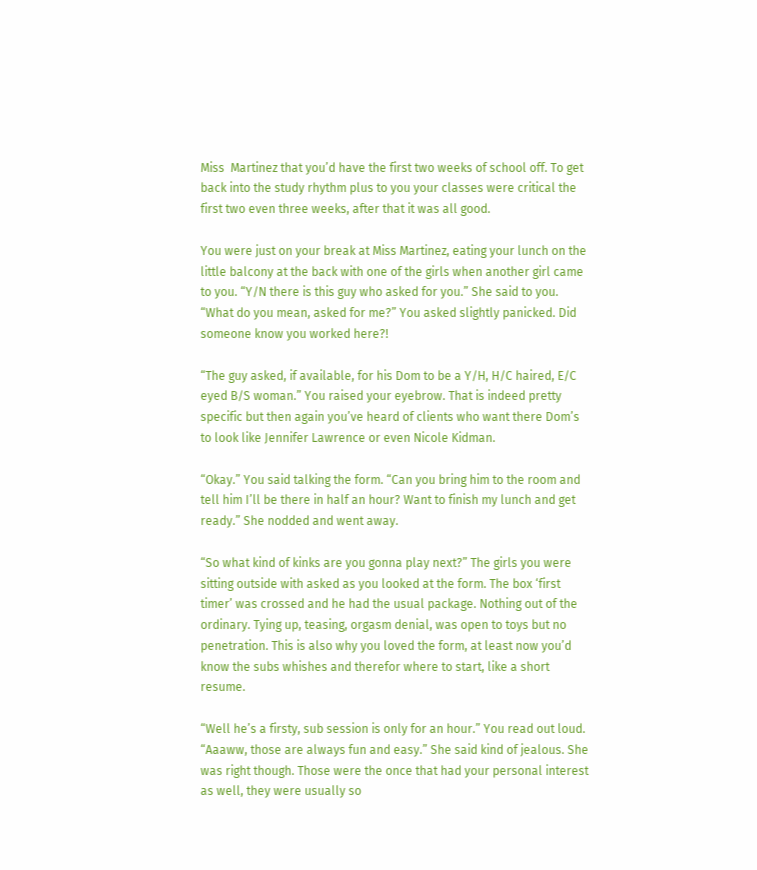Miss  Martinez that you’d have the first two weeks of school off. To get back into the study rhythm plus to you your classes were critical the first two even three weeks, after that it was all good.

You were just on your break at Miss Martinez, eating your lunch on the little balcony at the back with one of the girls when another girl came to you. “Y/N there is this guy who asked for you.” She said to you. “What do you mean, asked for me?” You asked slightly panicked. Did someone know you worked here?!

“The guy asked, if available, for his Dom to be a Y/H, H/C haired, E/C eyed B/S woman.” You raised your eyebrow. That is indeed pretty specific but then again you’ve heard of clients who want there Dom’s to look like Jennifer Lawrence or even Nicole Kidman.

“Okay.” You said talking the form. “Can you bring him to the room and tell him I’ll be there in half an hour? Want to finish my lunch and get ready.” She nodded and went away.

“So what kind of kinks are you gonna play next?” The girls you were sitting outside with asked as you looked at the form. The box ‘first timer’ was crossed and he had the usual package. Nothing out of the ordinary. Tying up, teasing, orgasm denial, was open to toys but no penetration. This is also why you loved the form, at least now you’d know the subs whishes and therefor where to start, like a short resume.

“Well he’s a firsty, sub session is only for an hour.” You read out loud. “Aaaww, those are always fun and easy.” She said kind of jealous. She was right though. Those were the once that had your personal interest as well, they were usually so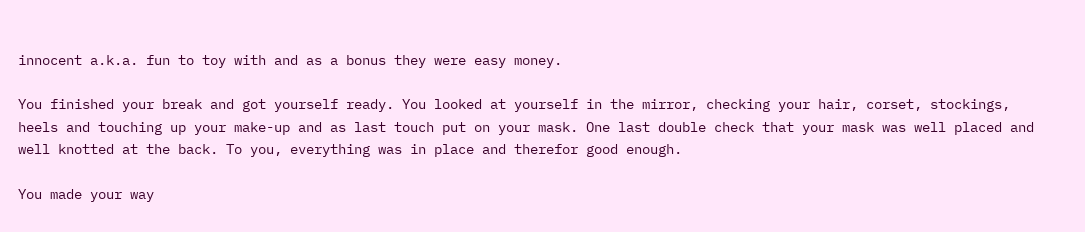innocent a.k.a. fun to toy with and as a bonus they were easy money.

You finished your break and got yourself ready. You looked at yourself in the mirror, checking your hair, corset, stockings, heels and touching up your make-up and as last touch put on your mask. One last double check that your mask was well placed and well knotted at the back. To you, everything was in place and therefor good enough.

You made your way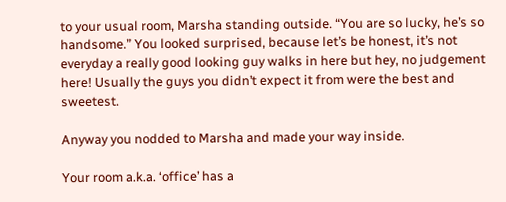to your usual room, Marsha standing outside. “You are so lucky, he’s so handsome.” You looked surprised, because let’s be honest, it’s not everyday a really good looking guy walks in here but hey, no judgement here! Usually the guys you didn’t expect it from were the best and sweetest.

Anyway you nodded to Marsha and made your way inside.

Your room a.k.a. ‘office’ has a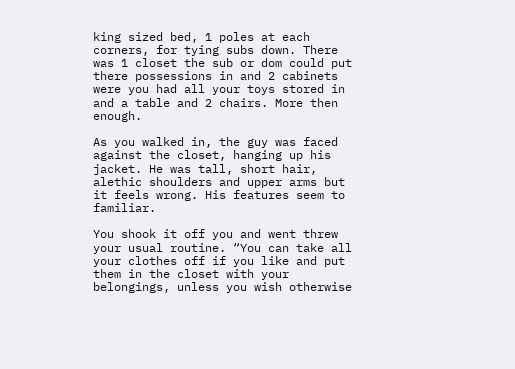king sized bed, 1 poles at each corners, for tying subs down. There was 1 closet the sub or dom could put there possessions in and 2 cabinets were you had all your toys stored in and a table and 2 chairs. More then enough.

As you walked in, the guy was faced against the closet, hanging up his jacket. He was tall, short hair, alethic shoulders and upper arms but it feels wrong. His features seem to familiar.

You shook it off you and went threw your usual routine. “You can take all your clothes off if you like and put them in the closet with your belongings, unless you wish otherwise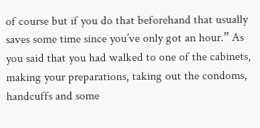of course but if you do that beforehand that usually saves some time since you’ve only got an hour.” As you said that you had walked to one of the cabinets, making your preparations, taking out the condoms, handcuffs and some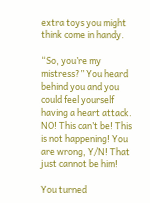extra toys you might think come in handy.

“So, you’re my mistress?” You heard behind you and you could feel yourself having a heart attack. NO! This can’t be! This is not happening! You are wrong, Y/N! That just cannot be him!

You turned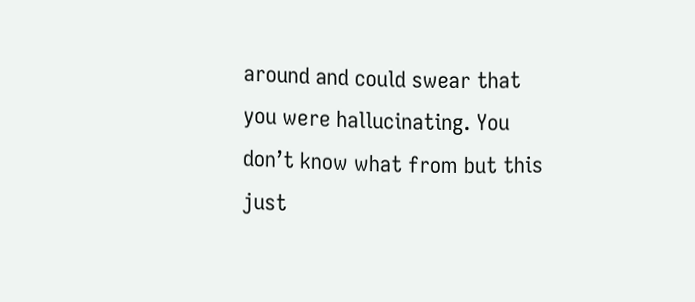around and could swear that you were hallucinating. You don’t know what from but this just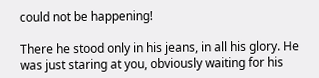could not be happening!

There he stood only in his jeans, in all his glory. He was just staring at you, obviously waiting for his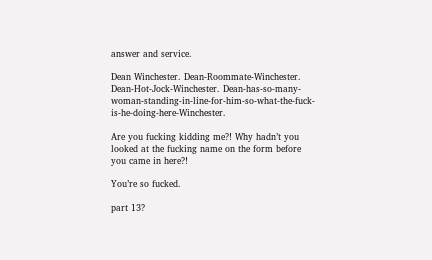answer and service.

Dean Winchester. Dean-Roommate-Winchester. Dean-Hot-Jock-Winchester. Dean-has-so-many-woman-standing-in-line-for-him-so-what-the-fuck-is-he-doing-here-Winchester.

Are you fucking kidding me?! Why hadn’t you looked at the fucking name on the form before you came in here?!

You’re so fucked.

part 13?